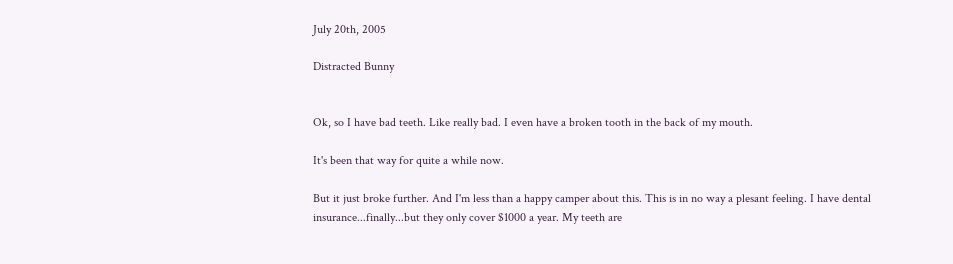July 20th, 2005

Distracted Bunny


Ok, so I have bad teeth. Like really bad. I even have a broken tooth in the back of my mouth.

It's been that way for quite a while now.

But it just broke further. And I'm less than a happy camper about this. This is in no way a plesant feeling. I have dental insurance...finally...but they only cover $1000 a year. My teeth are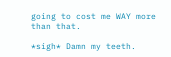going to cost me WAY more than that.

*sigh* Damn my teeth.